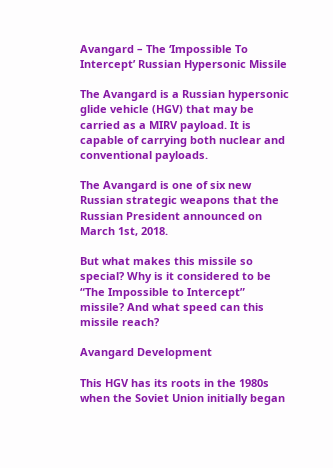Avangard – The ‘Impossible To Intercept’ Russian Hypersonic Missile

The Avangard is a Russian hypersonic glide vehicle (HGV) that may be carried as a MIRV payload. It is capable of carrying both nuclear and conventional payloads.

The Avangard is one of six new Russian strategic weapons that the Russian President announced on March 1st, 2018.

But what makes this missile so special? Why is it considered to be “The Impossible to Intercept” missile? And what speed can this missile reach?

Avangard Development

This HGV has its roots in the 1980s when the Soviet Union initially began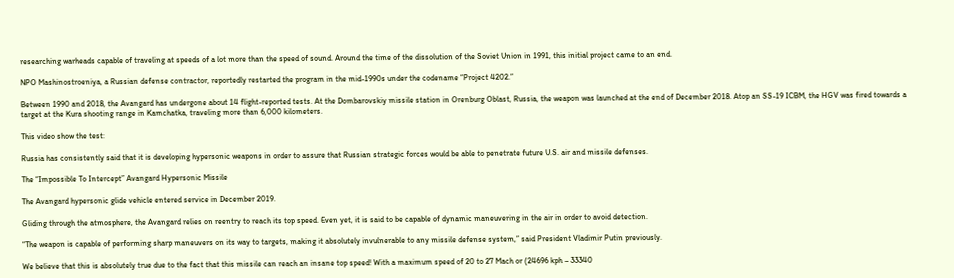researching warheads capable of traveling at speeds of a lot more than the speed of sound. Around the time of the dissolution of the Soviet Union in 1991, this initial project came to an end.

NPO Mashinostroeniya, a Russian defense contractor, reportedly restarted the program in the mid-1990s under the codename “Project 4202.”

Between 1990 and 2018, the Avangard has undergone about 14 flight-reported tests. At the Dombarovskiy missile station in Orenburg Oblast, Russia, the weapon was launched at the end of December 2018. Atop an SS-19 ICBM, the HGV was fired towards a target at the Kura shooting range in Kamchatka, traveling more than 6,000 kilometers.

This video show the test:

Russia has consistently said that it is developing hypersonic weapons in order to assure that Russian strategic forces would be able to penetrate future U.S. air and missile defenses.

The “Impossible To Intercept” Avangard Hypersonic Missile

The Avangard hypersonic glide vehicle entered service in December 2019.

Gliding through the atmosphere, the Avangard relies on reentry to reach its top speed. Even yet, it is said to be capable of dynamic maneuvering in the air in order to avoid detection.

“The weapon is capable of performing sharp maneuvers on its way to targets, making it absolutely invulnerable to any missile defense system,” said President Vladimir Putin previously.

We believe that this is absolutely true due to the fact that this missile can reach an insane top speed! With a maximum speed of 20 to 27 Mach or (24696 kph – 33340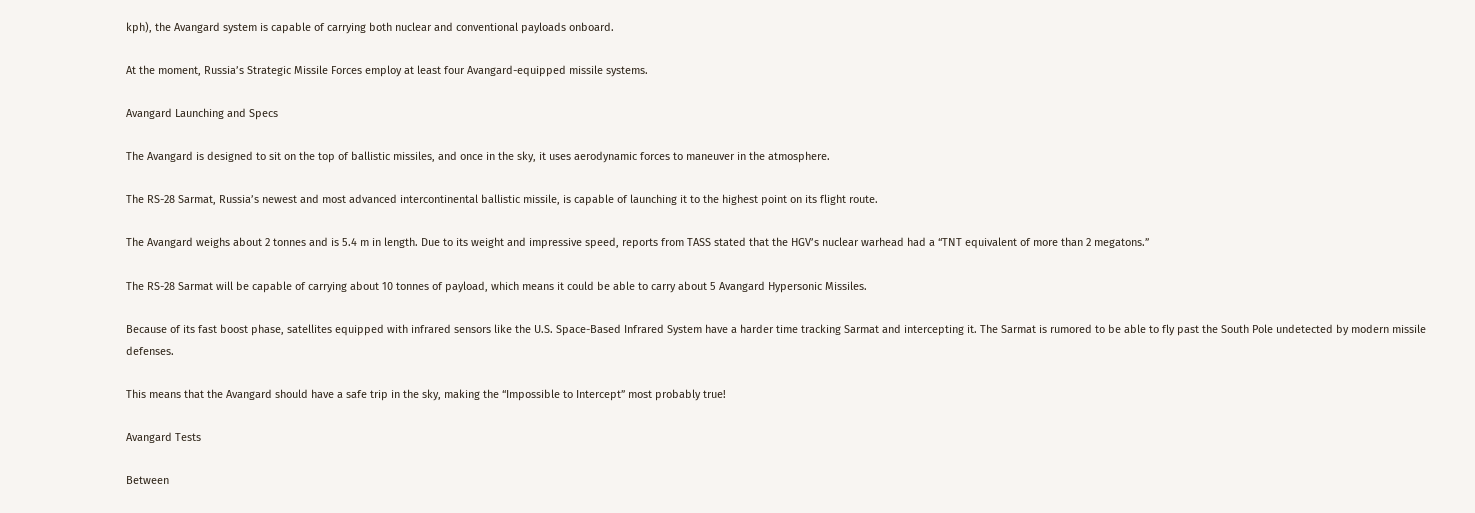kph), the Avangard system is capable of carrying both nuclear and conventional payloads onboard.

At the moment, Russia’s Strategic Missile Forces employ at least four Avangard-equipped missile systems.

Avangard Launching and Specs

The Avangard is designed to sit on the top of ballistic missiles, and once in the sky, it uses aerodynamic forces to maneuver in the atmosphere.

The RS-28 Sarmat, Russia’s newest and most advanced intercontinental ballistic missile, is capable of launching it to the highest point on its flight route.

The Avangard weighs about 2 tonnes and is 5.4 m in length. Due to its weight and impressive speed, reports from TASS stated that the HGV’s nuclear warhead had a “TNT equivalent of more than 2 megatons.”

The RS-28 Sarmat will be capable of carrying about 10 tonnes of payload, which means it could be able to carry about 5 Avangard Hypersonic Missiles.

Because of its fast boost phase, satellites equipped with infrared sensors like the U.S. Space-Based Infrared System have a harder time tracking Sarmat and intercepting it. The Sarmat is rumored to be able to fly past the South Pole undetected by modern missile defenses.

This means that the Avangard should have a safe trip in the sky, making the “Impossible to Intercept” most probably true!

Avangard Tests

Between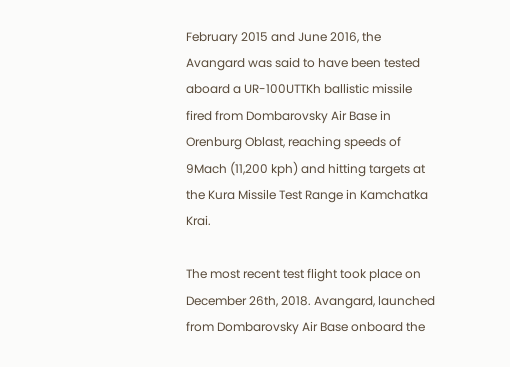February 2015 and June 2016, the Avangard was said to have been tested aboard a UR-100UTTKh ballistic missile fired from Dombarovsky Air Base in Orenburg Oblast, reaching speeds of 9Mach (11,200 kph) and hitting targets at the Kura Missile Test Range in Kamchatka Krai.

The most recent test flight took place on December 26th, 2018. Avangard, launched from Dombarovsky Air Base onboard the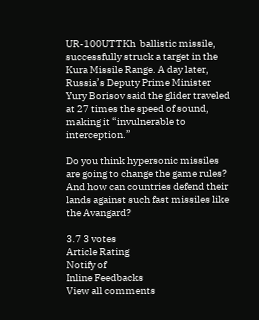UR-100UTTKh  ballistic missile, successfully struck a target in the Kura Missile Range. A day later, Russia’s Deputy Prime Minister Yury Borisov said the glider traveled at 27 times the speed of sound, making it “invulnerable to interception.”

Do you think hypersonic missiles are going to change the game rules? And how can countries defend their lands against such fast missiles like the Avangard?

3.7 3 votes
Article Rating
Notify of
Inline Feedbacks
View all comments